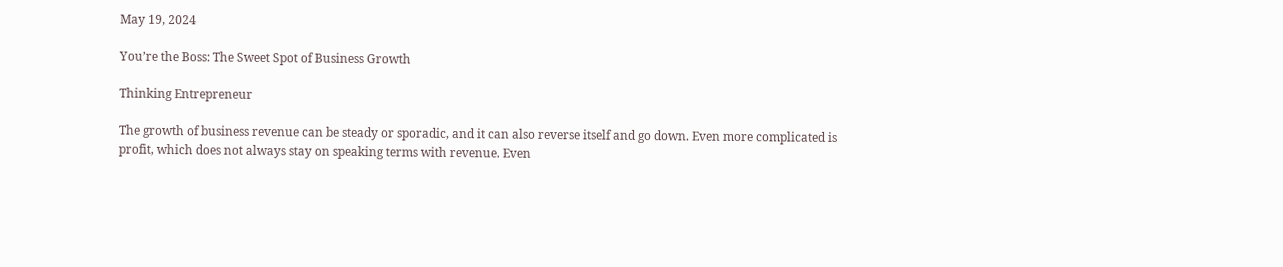May 19, 2024

You’re the Boss: The Sweet Spot of Business Growth

Thinking Entrepreneur

The growth of business revenue can be steady or sporadic, and it can also reverse itself and go down. Even more complicated is profit, which does not always stay on speaking terms with revenue. Even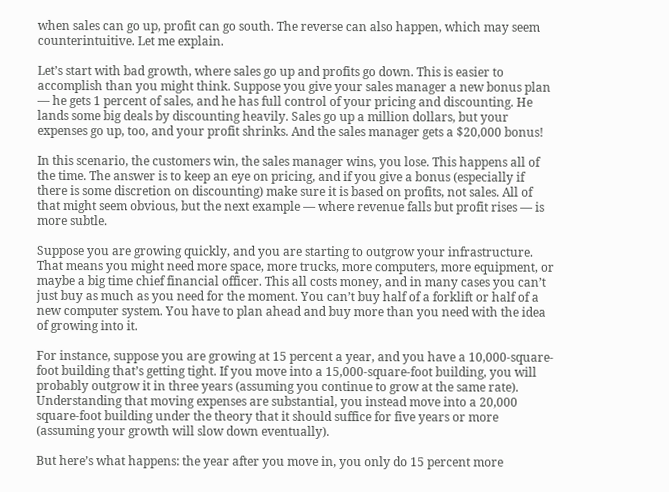when sales can go up, profit can go south. The reverse can also happen, which may seem counterintuitive. Let me explain.

Let’s start with bad growth, where sales go up and profits go down. This is easier to accomplish than you might think. Suppose you give your sales manager a new bonus plan — he gets 1 percent of sales, and he has full control of your pricing and discounting. He lands some big deals by discounting heavily. Sales go up a million dollars, but your expenses go up, too, and your profit shrinks. And the sales manager gets a $20,000 bonus!

In this scenario, the customers win, the sales manager wins, you lose. This happens all of the time. The answer is to keep an eye on pricing, and if you give a bonus (especially if there is some discretion on discounting) make sure it is based on profits, not sales. All of that might seem obvious, but the next example — where revenue falls but profit rises — is more subtle.

Suppose you are growing quickly, and you are starting to outgrow your infrastructure. That means you might need more space, more trucks, more computers, more equipment, or maybe a big time chief financial officer. This all costs money, and in many cases you can’t just buy as much as you need for the moment. You can’t buy half of a forklift or half of a new computer system. You have to plan ahead and buy more than you need with the idea of growing into it.

For instance, suppose you are growing at 15 percent a year, and you have a 10,000-square-foot building that’s getting tight. If you move into a 15,000-square-foot building, you will probably outgrow it in three years (assuming you continue to grow at the same rate). Understanding that moving expenses are substantial, you instead move into a 20,000 square-foot building under the theory that it should suffice for five years or more (assuming your growth will slow down eventually).

But here’s what happens: the year after you move in, you only do 15 percent more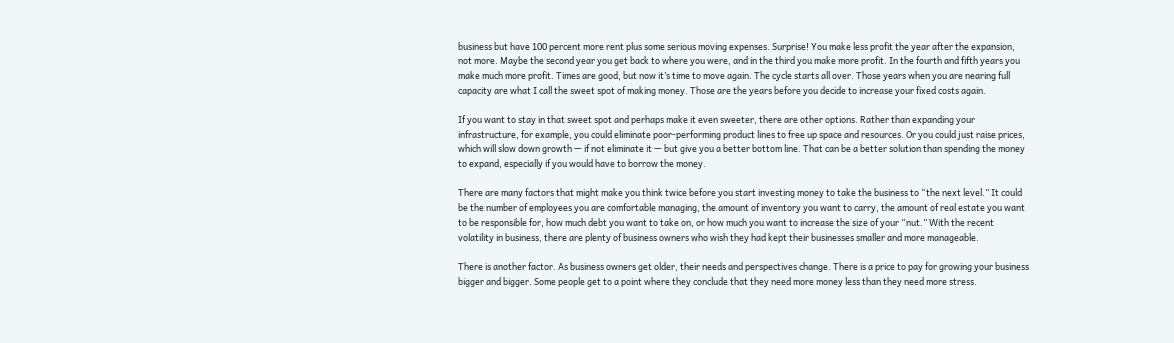business but have 100 percent more rent plus some serious moving expenses. Surprise! You make less profit the year after the expansion, not more. Maybe the second year you get back to where you were, and in the third you make more profit. In the fourth and fifth years you make much more profit. Times are good, but now it’s time to move again. The cycle starts all over. Those years when you are nearing full capacity are what I call the sweet spot of making money. Those are the years before you decide to increase your fixed costs again.

If you want to stay in that sweet spot and perhaps make it even sweeter, there are other options. Rather than expanding your infrastructure, for example, you could eliminate poor-performing product lines to free up space and resources. Or you could just raise prices, which will slow down growth — if not eliminate it — but give you a better bottom line. That can be a better solution than spending the money to expand, especially if you would have to borrow the money.

There are many factors that might make you think twice before you start investing money to take the business to “the next level.” It could be the number of employees you are comfortable managing, the amount of inventory you want to carry, the amount of real estate you want to be responsible for, how much debt you want to take on, or how much you want to increase the size of your “nut.” With the recent volatility in business, there are plenty of business owners who wish they had kept their businesses smaller and more manageable.

There is another factor. As business owners get older, their needs and perspectives change. There is a price to pay for growing your business bigger and bigger. Some people get to a point where they conclude that they need more money less than they need more stress.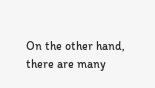On the other hand, there are many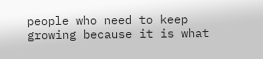people who need to keep growing because it is what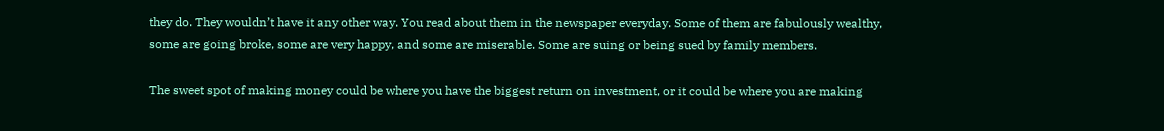they do. They wouldn’t have it any other way. You read about them in the newspaper everyday. Some of them are fabulously wealthy, some are going broke, some are very happy, and some are miserable. Some are suing or being sued by family members.

The sweet spot of making money could be where you have the biggest return on investment, or it could be where you are making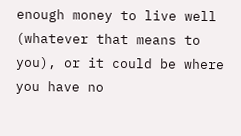enough money to live well (whatever that means to you), or it could be where you have no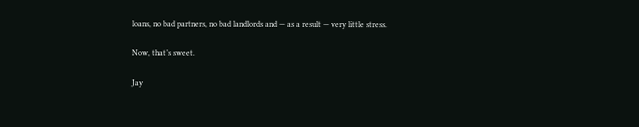loans, no bad partners, no bad landlords and — as a result — very little stress.

Now, that’s sweet.

Jay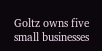Goltz owns five small businesses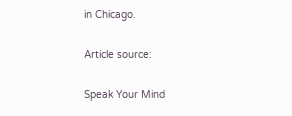in Chicago.

Article source:

Speak Your Mind